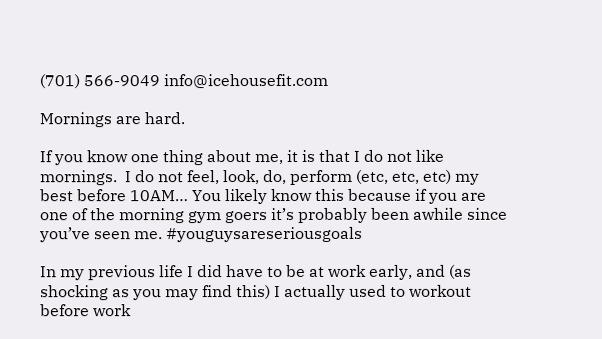(701) 566-9049 info@icehousefit.com

Mornings are hard.

If you know one thing about me, it is that I do not like mornings.  I do not feel, look, do, perform (etc, etc, etc) my best before 10AM… You likely know this because if you are one of the morning gym goers it’s probably been awhile since you’ve seen me. #youguysareseriousgoals

In my previous life I did have to be at work early, and (as shocking as you may find this) I actually used to workout before work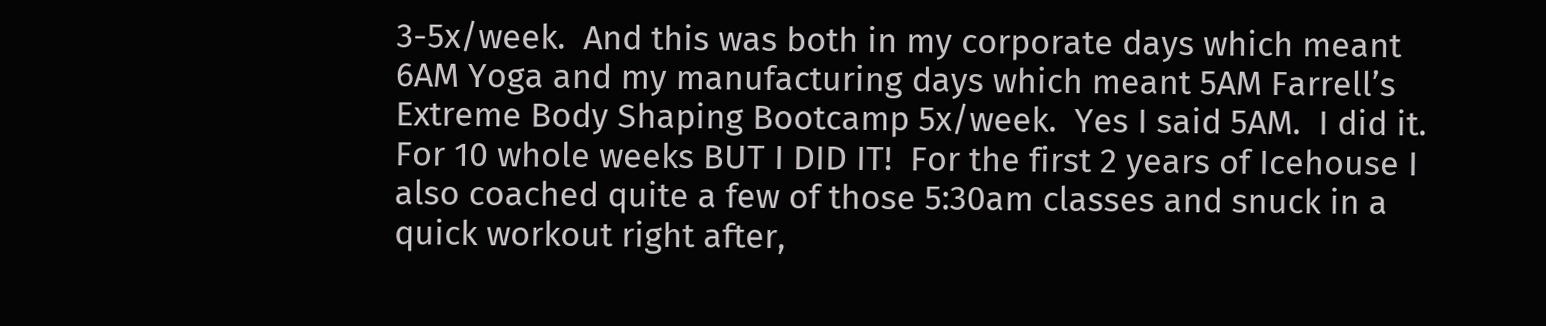3-5x/week.  And this was both in my corporate days which meant 6AM Yoga and my manufacturing days which meant 5AM Farrell’s Extreme Body Shaping Bootcamp 5x/week.  Yes I said 5AM.  I did it.  For 10 whole weeks BUT I DID IT!  For the first 2 years of Icehouse I also coached quite a few of those 5:30am classes and snuck in a quick workout right after,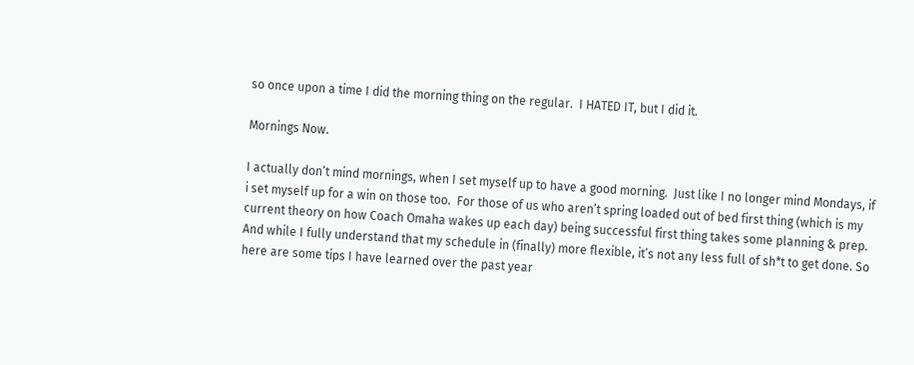so once upon a time I did the morning thing on the regular.  I HATED IT, but I did it.

Mornings Now.

I actually don’t mind mornings, when I set myself up to have a good morning.  Just like I no longer mind Mondays, if i set myself up for a win on those too.  For those of us who aren’t spring loaded out of bed first thing (which is my current theory on how Coach Omaha wakes up each day) being successful first thing takes some planning & prep.  And while I fully understand that my schedule in (finally) more flexible, it’s not any less full of sh*t to get done. So here are some tips I have learned over the past year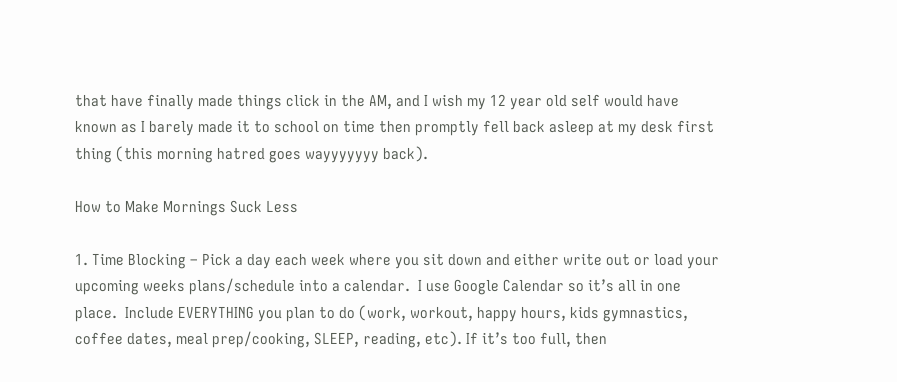that have finally made things click in the AM, and I wish my 12 year old self would have known as I barely made it to school on time then promptly fell back asleep at my desk first thing (this morning hatred goes wayyyyyyy back).

How to Make Mornings Suck Less

1. Time Blocking – Pick a day each week where you sit down and either write out or load your upcoming weeks plans/schedule into a calendar.  I use Google Calendar so it’s all in one place.  Include EVERYTHING you plan to do (work, workout, happy hours, kids gymnastics, coffee dates, meal prep/cooking, SLEEP, reading, etc). If it’s too full, then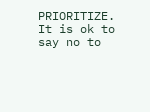PRIORITIZE.  It is ok to say no to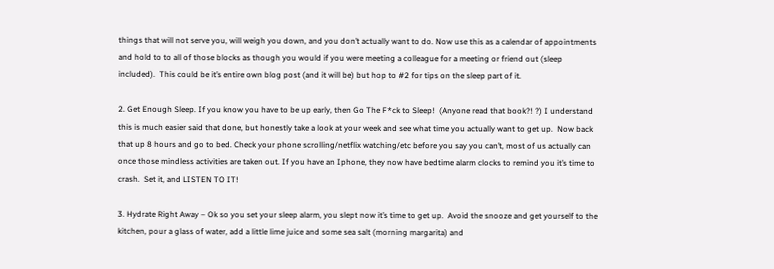things that will not serve you, will weigh you down, and you don’t actually want to do. Now use this as a calendar of appointments and hold to to all of those blocks as though you would if you were meeting a colleague for a meeting or friend out (sleep included).  This could be it’s entire own blog post (and it will be) but hop to #2 for tips on the sleep part of it.

2. Get Enough Sleep. If you know you have to be up early, then Go The F*ck to Sleep!  (Anyone read that book?! ?) I understand this is much easier said that done, but honestly take a look at your week and see what time you actually want to get up.  Now back that up 8 hours and go to bed. Check your phone scrolling/netflix watching/etc before you say you can’t, most of us actually can once those mindless activities are taken out. If you have an Iphone, they now have bedtime alarm clocks to remind you it’s time to crash.  Set it, and LISTEN TO IT!

3. Hydrate Right Away – Ok so you set your sleep alarm, you slept now it’s time to get up.  Avoid the snooze and get yourself to the kitchen, pour a glass of water, add a little lime juice and some sea salt (morning margarita) and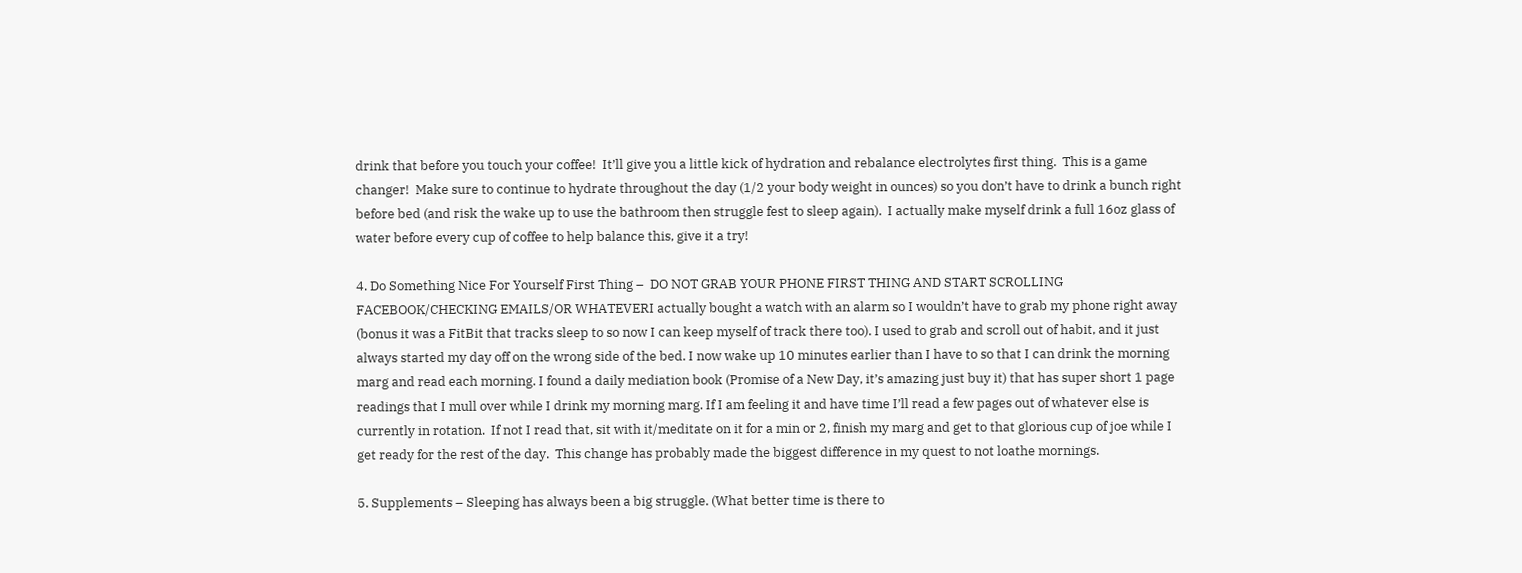drink that before you touch your coffee!  It’ll give you a little kick of hydration and rebalance electrolytes first thing.  This is a game changer!  Make sure to continue to hydrate throughout the day (1/2 your body weight in ounces) so you don’t have to drink a bunch right before bed (and risk the wake up to use the bathroom then struggle fest to sleep again).  I actually make myself drink a full 16oz glass of water before every cup of coffee to help balance this, give it a try!

4. Do Something Nice For Yourself First Thing –  DO NOT GRAB YOUR PHONE FIRST THING AND START SCROLLING FACEBOOK/CHECKING EMAILS/OR WHATEVERI actually bought a watch with an alarm so I wouldn’t have to grab my phone right away (bonus it was a FitBit that tracks sleep to so now I can keep myself of track there too). I used to grab and scroll out of habit, and it just always started my day off on the wrong side of the bed. I now wake up 10 minutes earlier than I have to so that I can drink the morning marg and read each morning. I found a daily mediation book (Promise of a New Day, it’s amazing just buy it) that has super short 1 page readings that I mull over while I drink my morning marg. If I am feeling it and have time I’ll read a few pages out of whatever else is currently in rotation.  If not I read that, sit with it/meditate on it for a min or 2, finish my marg and get to that glorious cup of joe while I get ready for the rest of the day.  This change has probably made the biggest difference in my quest to not loathe mornings.

5. Supplements – Sleeping has always been a big struggle. (What better time is there to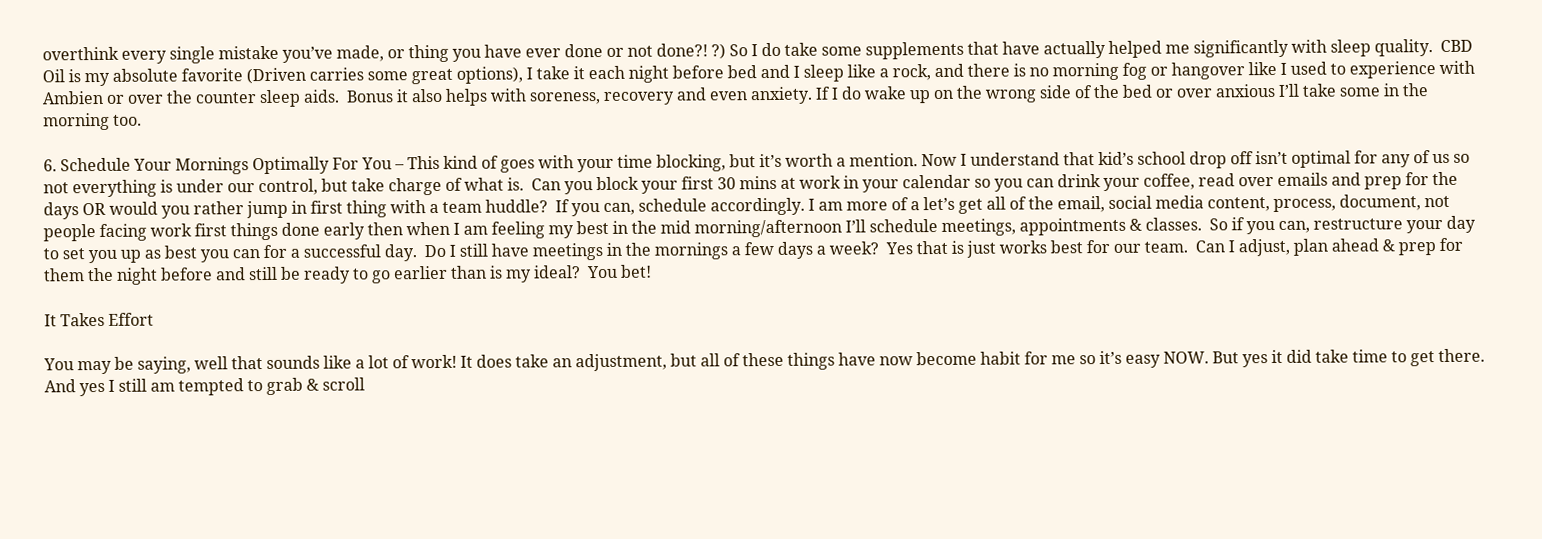overthink every single mistake you’ve made, or thing you have ever done or not done?! ?) So I do take some supplements that have actually helped me significantly with sleep quality.  CBD Oil is my absolute favorite (Driven carries some great options), I take it each night before bed and I sleep like a rock, and there is no morning fog or hangover like I used to experience with Ambien or over the counter sleep aids.  Bonus it also helps with soreness, recovery and even anxiety. If I do wake up on the wrong side of the bed or over anxious I’ll take some in the morning too.

6. Schedule Your Mornings Optimally For You – This kind of goes with your time blocking, but it’s worth a mention. Now I understand that kid’s school drop off isn’t optimal for any of us so not everything is under our control, but take charge of what is.  Can you block your first 30 mins at work in your calendar so you can drink your coffee, read over emails and prep for the days OR would you rather jump in first thing with a team huddle?  If you can, schedule accordingly. I am more of a let’s get all of the email, social media content, process, document, not people facing work first things done early then when I am feeling my best in the mid morning/afternoon I’ll schedule meetings, appointments & classes.  So if you can, restructure your day to set you up as best you can for a successful day.  Do I still have meetings in the mornings a few days a week?  Yes that is just works best for our team.  Can I adjust, plan ahead & prep for them the night before and still be ready to go earlier than is my ideal?  You bet!

It Takes Effort

You may be saying, well that sounds like a lot of work! It does take an adjustment, but all of these things have now become habit for me so it’s easy NOW. But yes it did take time to get there. And yes I still am tempted to grab & scroll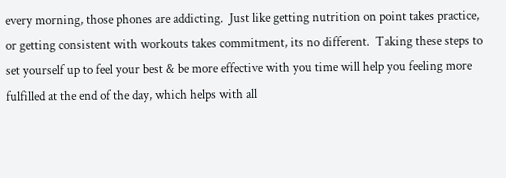every morning, those phones are addicting.  Just like getting nutrition on point takes practice, or getting consistent with workouts takes commitment, its no different.  Taking these steps to set yourself up to feel your best & be more effective with you time will help you feeling more fulfilled at the end of the day, which helps with all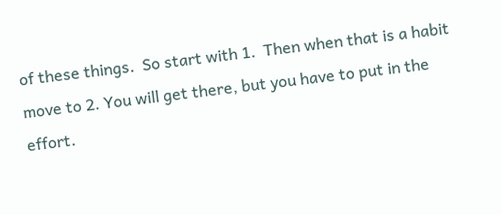of these things.  So start with 1.  Then when that is a habit move to 2. You will get there, but you have to put in the effort.